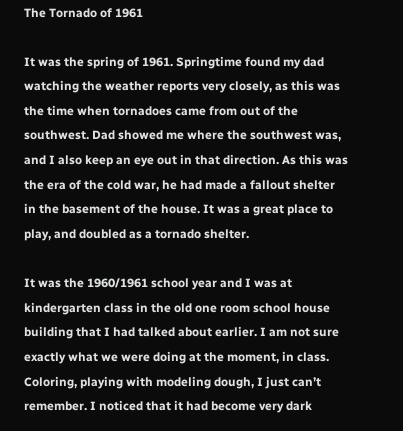The Tornado of 1961

It was the spring of 1961. Springtime found my dad watching the weather reports very closely, as this was the time when tornadoes came from out of the southwest. Dad showed me where the southwest was, and I also keep an eye out in that direction. As this was the era of the cold war, he had made a fallout shelter in the basement of the house. It was a great place to play, and doubled as a tornado shelter.

It was the 1960/1961 school year and I was at kindergarten class in the old one room school house building that I had talked about earlier. I am not sure exactly what we were doing at the moment, in class. Coloring, playing with modeling dough, I just can’t remember. I noticed that it had become very dark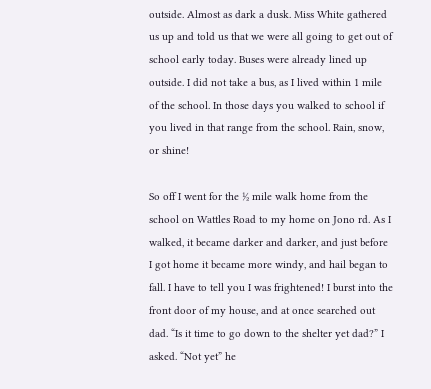outside. Almost as dark a dusk. Miss White gathered us up and told us that we were all going to get out of school early today. Buses were already lined up outside. I did not take a bus, as I lived within 1 mile of the school. In those days you walked to school if you lived in that range from the school. Rain, snow, or shine!

So off I went for the ½ mile walk home from the school on Wattles Road to my home on Jono rd. As I walked, it became darker and darker, and just before I got home it became more windy, and hail began to fall. I have to tell you I was frightened! I burst into the front door of my house, and at once searched out dad. “Is it time to go down to the shelter yet dad?” I asked. “Not yet” he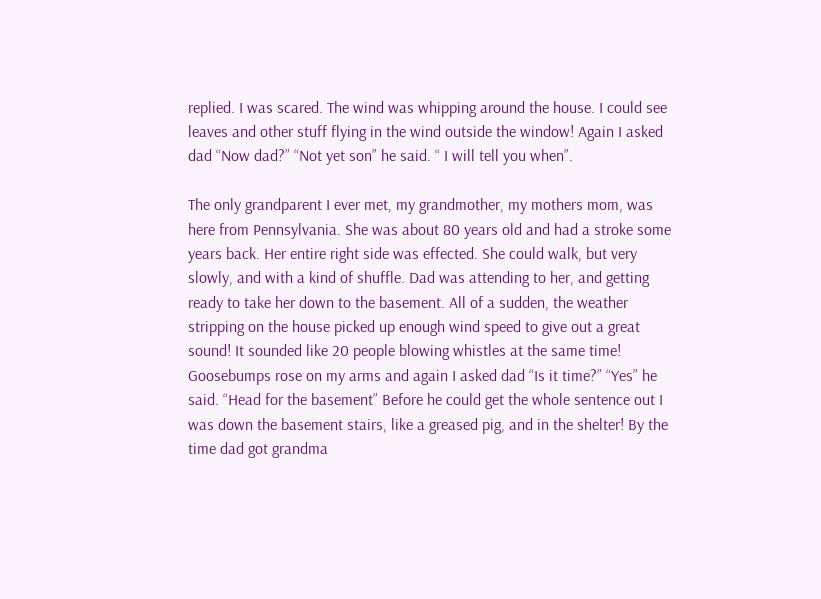replied. I was scared. The wind was whipping around the house. I could see leaves and other stuff flying in the wind outside the window! Again I asked dad “Now dad?” “Not yet son” he said. “ I will tell you when”.

The only grandparent I ever met, my grandmother, my mothers mom, was here from Pennsylvania. She was about 80 years old and had a stroke some years back. Her entire right side was effected. She could walk, but very slowly, and with a kind of shuffle. Dad was attending to her, and getting ready to take her down to the basement. All of a sudden, the weather stripping on the house picked up enough wind speed to give out a great sound! It sounded like 20 people blowing whistles at the same time! Goosebumps rose on my arms and again I asked dad “Is it time?” “Yes” he said. “Head for the basement” Before he could get the whole sentence out I was down the basement stairs, like a greased pig, and in the shelter! By the time dad got grandma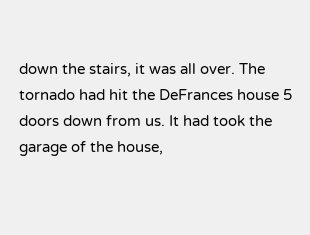down the stairs, it was all over. The tornado had hit the DeFrances house 5 doors down from us. It had took the garage of the house,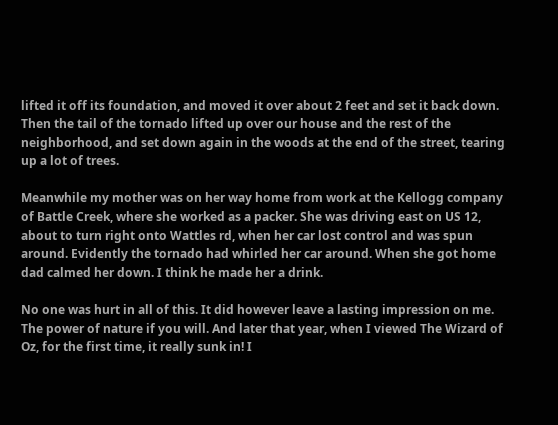lifted it off its foundation, and moved it over about 2 feet and set it back down. Then the tail of the tornado lifted up over our house and the rest of the neighborhood, and set down again in the woods at the end of the street, tearing up a lot of trees.

Meanwhile my mother was on her way home from work at the Kellogg company of Battle Creek, where she worked as a packer. She was driving east on US 12, about to turn right onto Wattles rd, when her car lost control and was spun around. Evidently the tornado had whirled her car around. When she got home dad calmed her down. I think he made her a drink.

No one was hurt in all of this. It did however leave a lasting impression on me. The power of nature if you will. And later that year, when I viewed The Wizard of Oz, for the first time, it really sunk in! I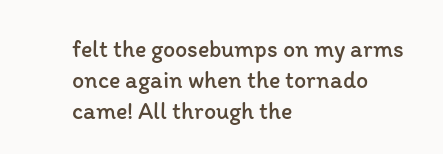felt the goosebumps on my arms once again when the tornado came! All through the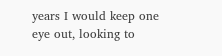years I would keep one eye out, looking to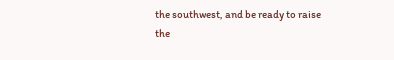the southwest, and be ready to raise the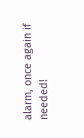alarm, once again if needed!